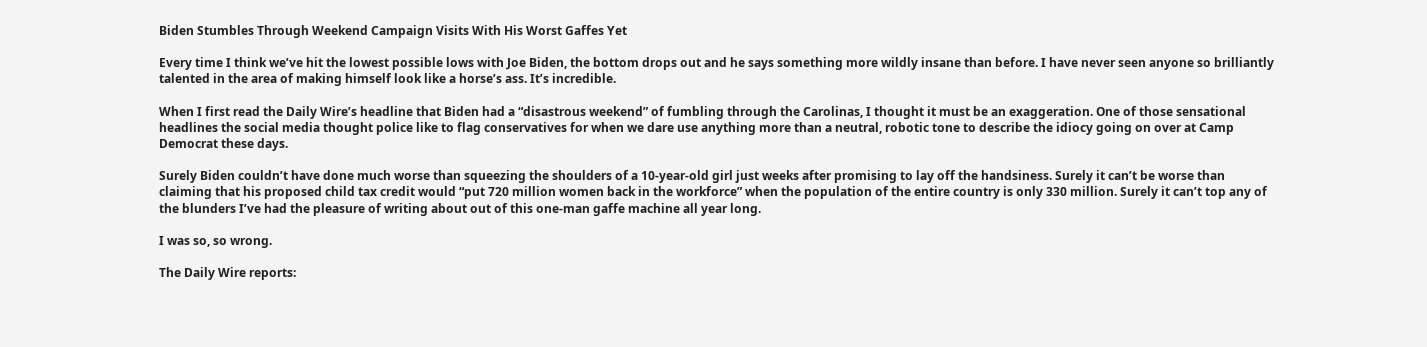Biden Stumbles Through Weekend Campaign Visits With His Worst Gaffes Yet

Every time I think we’ve hit the lowest possible lows with Joe Biden, the bottom drops out and he says something more wildly insane than before. I have never seen anyone so brilliantly talented in the area of making himself look like a horse’s ass. It’s incredible.

When I first read the Daily Wire’s headline that Biden had a “disastrous weekend” of fumbling through the Carolinas, I thought it must be an exaggeration. One of those sensational headlines the social media thought police like to flag conservatives for when we dare use anything more than a neutral, robotic tone to describe the idiocy going on over at Camp Democrat these days.

Surely Biden couldn’t have done much worse than squeezing the shoulders of a 10-year-old girl just weeks after promising to lay off the handsiness. Surely it can’t be worse than claiming that his proposed child tax credit would “put 720 million women back in the workforce” when the population of the entire country is only 330 million. Surely it can’t top any of the blunders I’ve had the pleasure of writing about out of this one-man gaffe machine all year long.

I was so, so wrong.

The Daily Wire reports: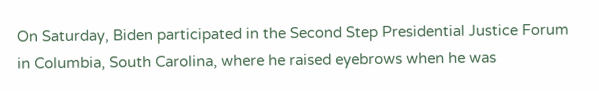On Saturday, Biden participated in the Second Step Presidential Justice Forum in Columbia, South Carolina, where he raised eyebrows when he was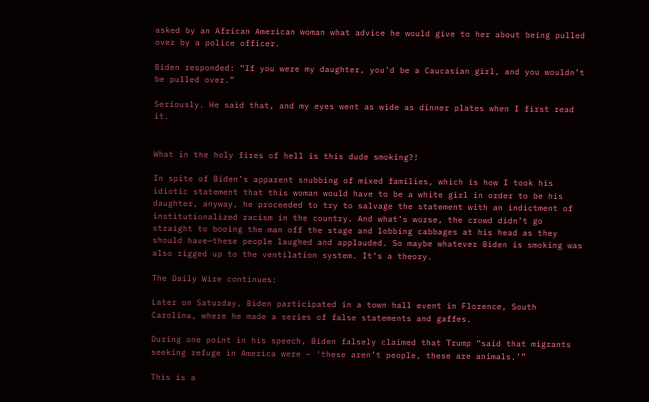asked by an African American woman what advice he would give to her about being pulled over by a police officer.

Biden responded: “If you were my daughter, you’d be a Caucasian girl, and you wouldn’t be pulled over.”

Seriously. He said that, and my eyes went as wide as dinner plates when I first read it.


What in the holy fires of hell is this dude smoking?!

In spite of Biden’s apparent snubbing of mixed families, which is how I took his idiotic statement that this woman would have to be a white girl in order to be his daughter, anyway, he proceeded to try to salvage the statement with an indictment of institutionalized racism in the country. And what’s worse, the crowd didn’t go straight to booing the man off the stage and lobbing cabbages at his head as they should have—these people laughed and applauded. So maybe whatever Biden is smoking was also rigged up to the ventilation system. It’s a theory.

The Daily Wire continues:

Later on Saturday, Biden participated in a town hall event in Florence, South Carolina, where he made a series of false statements and gaffes.

During one point in his speech, Biden falsely claimed that Trump “said that migrants seeking refuge in America were – ‘these aren’t people, these are animals.’”

This is a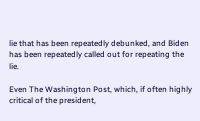lie that has been repeatedly debunked, and Biden has been repeatedly called out for repeating the lie.

Even The Washington Post, which, if often highly critical of the president,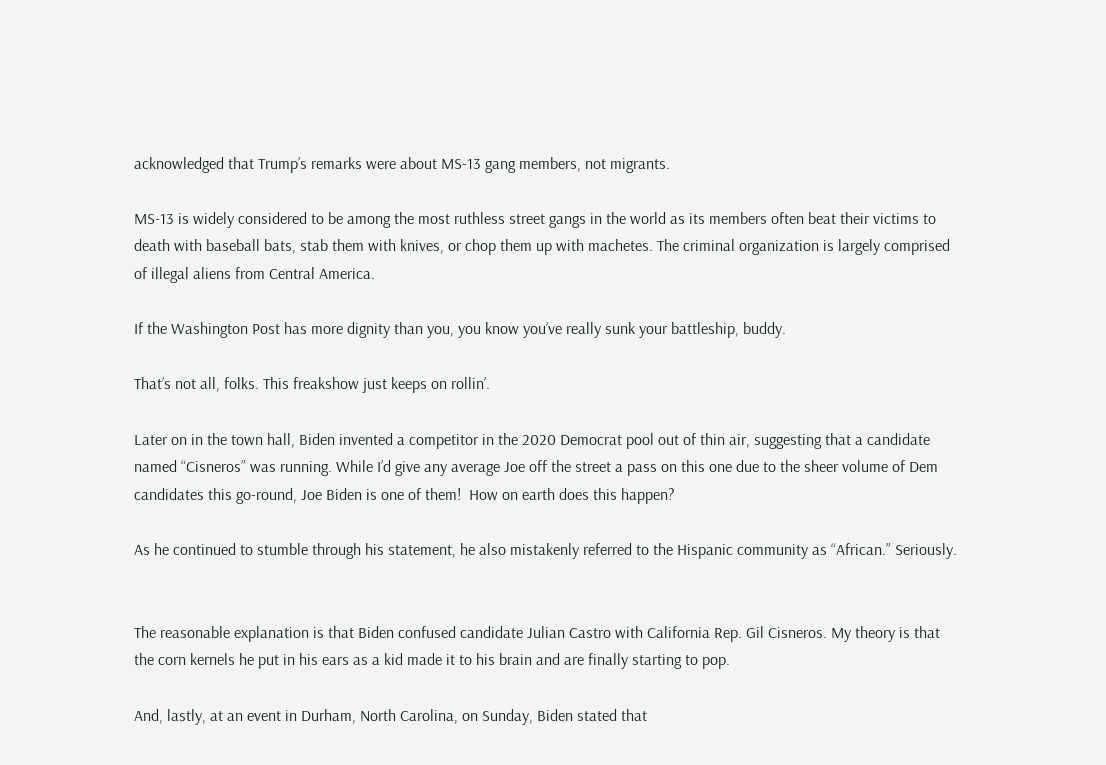acknowledged that Trump’s remarks were about MS-13 gang members, not migrants.

MS-13 is widely considered to be among the most ruthless street gangs in the world as its members often beat their victims to death with baseball bats, stab them with knives, or chop them up with machetes. The criminal organization is largely comprised of illegal aliens from Central America.

If the Washington Post has more dignity than you, you know you’ve really sunk your battleship, buddy.

That’s not all, folks. This freakshow just keeps on rollin’.

Later on in the town hall, Biden invented a competitor in the 2020 Democrat pool out of thin air, suggesting that a candidate named “Cisneros” was running. While I’d give any average Joe off the street a pass on this one due to the sheer volume of Dem candidates this go-round, Joe Biden is one of them!  How on earth does this happen?

As he continued to stumble through his statement, he also mistakenly referred to the Hispanic community as “African.” Seriously.


The reasonable explanation is that Biden confused candidate Julian Castro with California Rep. Gil Cisneros. My theory is that the corn kernels he put in his ears as a kid made it to his brain and are finally starting to pop.

And, lastly, at an event in Durham, North Carolina, on Sunday, Biden stated that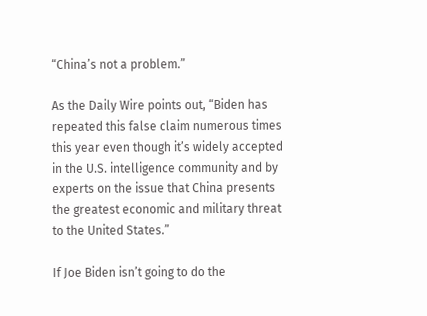“China’s not a problem.”

As the Daily Wire points out, “Biden has repeated this false claim numerous times this year even though it’s widely accepted in the U.S. intelligence community and by experts on the issue that China presents the greatest economic and military threat to the United States.”

If Joe Biden isn’t going to do the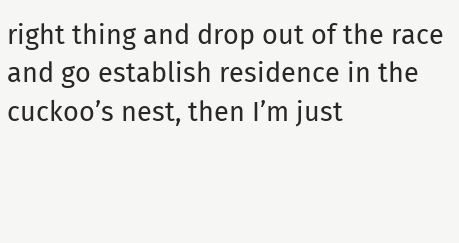right thing and drop out of the race and go establish residence in the cuckoo’s nest, then I’m just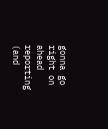gonna go right on ahead reporting (and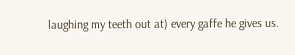laughing my teeth out at) every gaffe he gives us.